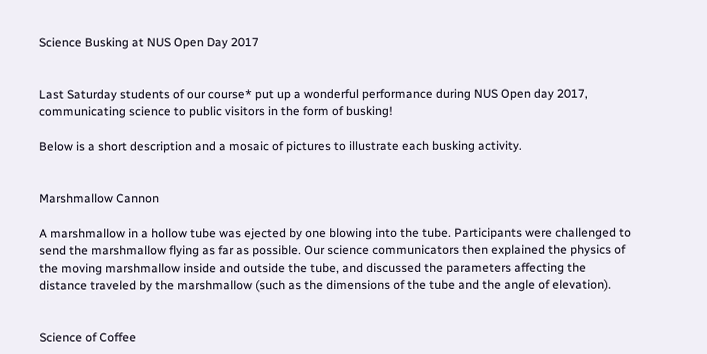Science Busking at NUS Open Day 2017


Last Saturday students of our course* put up a wonderful performance during NUS Open day 2017, communicating science to public visitors in the form of busking!

Below is a short description and a mosaic of pictures to illustrate each busking activity.


Marshmallow Cannon

A marshmallow in a hollow tube was ejected by one blowing into the tube. Participants were challenged to send the marshmallow flying as far as possible. Our science communicators then explained the physics of the moving marshmallow inside and outside the tube, and discussed the parameters affecting the distance traveled by the marshmallow (such as the dimensions of the tube and the angle of elevation).


Science of Coffee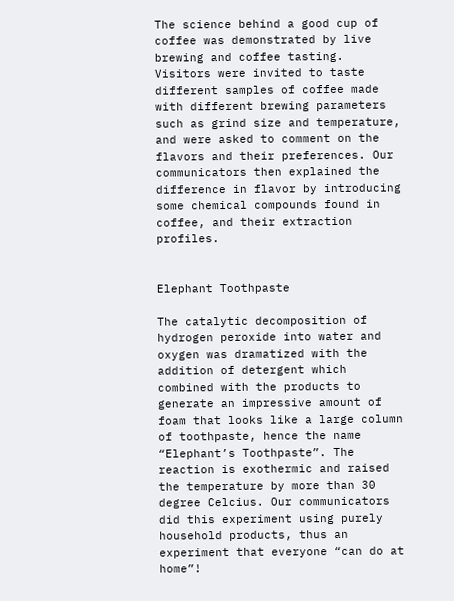The science behind a good cup of coffee was demonstrated by live brewing and coffee tasting. Visitors were invited to taste different samples of coffee made with different brewing parameters such as grind size and temperature, and were asked to comment on the flavors and their preferences. Our communicators then explained the difference in flavor by introducing some chemical compounds found in coffee, and their extraction profiles.


Elephant Toothpaste

The catalytic decomposition of hydrogen peroxide into water and oxygen was dramatized with the addition of detergent which combined with the products to generate an impressive amount of foam that looks like a large column of toothpaste, hence the name “Elephant’s Toothpaste”. The reaction is exothermic and raised the temperature by more than 30 degree Celcius. Our communicators did this experiment using purely household products, thus an experiment that everyone “can do at home”!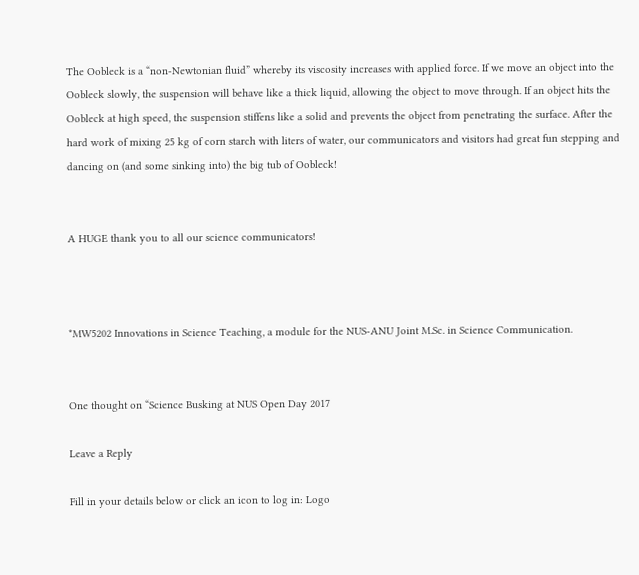The Oobleck is a “non-Newtonian fluid” whereby its viscosity increases with applied force. If we move an object into the Oobleck slowly, the suspension will behave like a thick liquid, allowing the object to move through. If an object hits the Oobleck at high speed, the suspension stiffens like a solid and prevents the object from penetrating the surface. After the hard work of mixing 25 kg of corn starch with liters of water, our communicators and visitors had great fun stepping and dancing on (and some sinking into) the big tub of Oobleck!


A HUGE thank you to all our science communicators!



*MW5202 Innovations in Science Teaching, a module for the NUS-ANU Joint M.Sc. in Science Communication.


One thought on “Science Busking at NUS Open Day 2017

Leave a Reply

Fill in your details below or click an icon to log in: Logo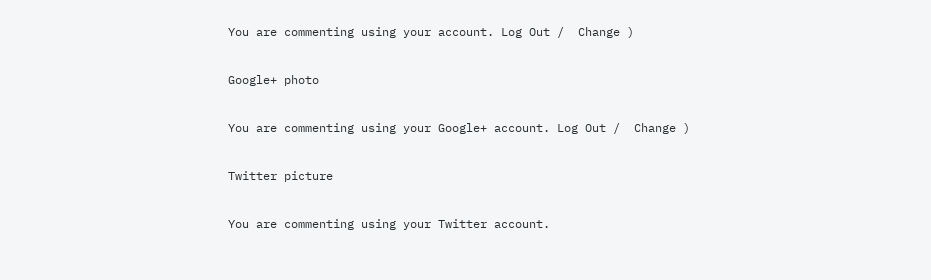You are commenting using your account. Log Out /  Change )

Google+ photo

You are commenting using your Google+ account. Log Out /  Change )

Twitter picture

You are commenting using your Twitter account.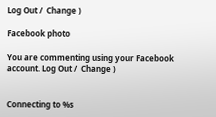Log Out /  Change )

Facebook photo

You are commenting using your Facebook account. Log Out /  Change )


Connecting to %s